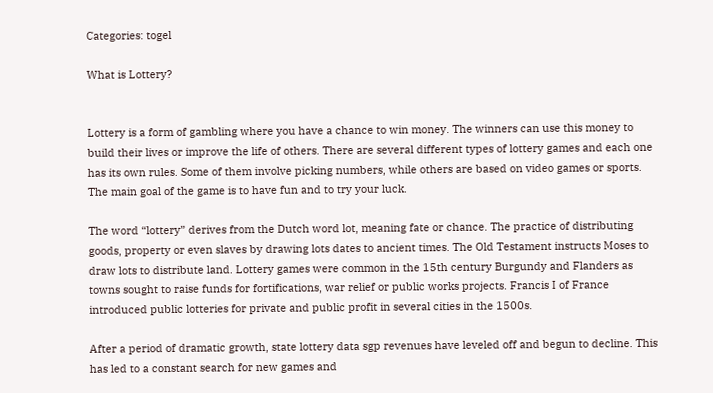Categories: togel

What is Lottery?


Lottery is a form of gambling where you have a chance to win money. The winners can use this money to build their lives or improve the life of others. There are several different types of lottery games and each one has its own rules. Some of them involve picking numbers, while others are based on video games or sports. The main goal of the game is to have fun and to try your luck.

The word “lottery” derives from the Dutch word lot, meaning fate or chance. The practice of distributing goods, property or even slaves by drawing lots dates to ancient times. The Old Testament instructs Moses to draw lots to distribute land. Lottery games were common in the 15th century Burgundy and Flanders as towns sought to raise funds for fortifications, war relief or public works projects. Francis I of France introduced public lotteries for private and public profit in several cities in the 1500s.

After a period of dramatic growth, state lottery data sgp revenues have leveled off and begun to decline. This has led to a constant search for new games and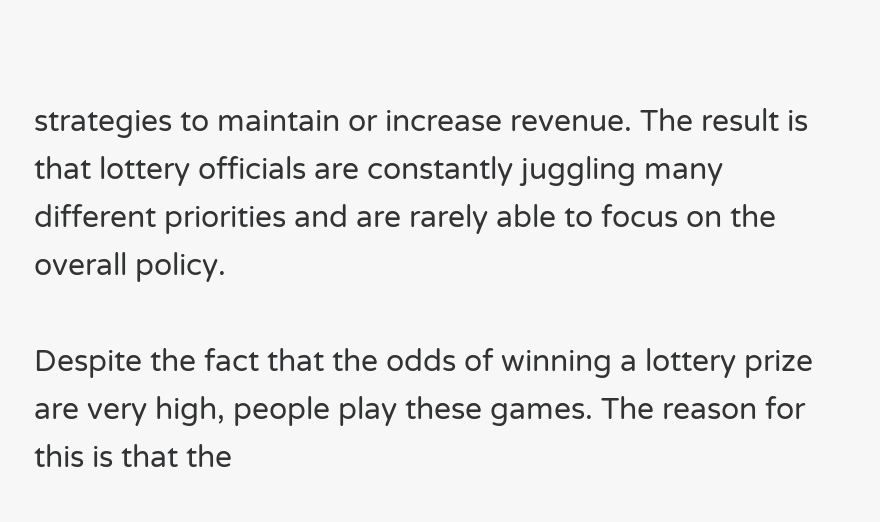strategies to maintain or increase revenue. The result is that lottery officials are constantly juggling many different priorities and are rarely able to focus on the overall policy.

Despite the fact that the odds of winning a lottery prize are very high, people play these games. The reason for this is that the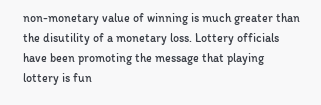non-monetary value of winning is much greater than the disutility of a monetary loss. Lottery officials have been promoting the message that playing lottery is fun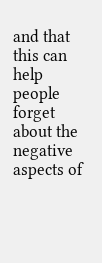and that this can help people forget about the negative aspects of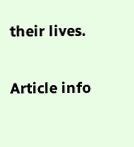their lives.

Article info